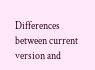Differences between current version and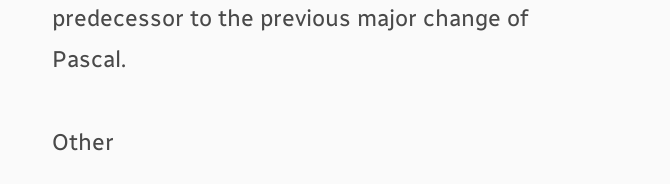predecessor to the previous major change of Pascal.

Other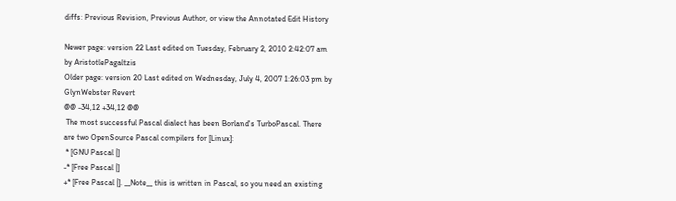diffs: Previous Revision, Previous Author, or view the Annotated Edit History

Newer page: version 22 Last edited on Tuesday, February 2, 2010 2:42:07 am by AristotlePagaltzis
Older page: version 20 Last edited on Wednesday, July 4, 2007 1:26:03 pm by GlynWebster Revert
@@ -34,12 +34,12 @@
 The most successful Pascal dialect has been Borland's TurboPascal. There are two OpenSource Pascal compilers for [Linux]:
 * [GNU Pascal |]
-* [Free Pascal |]
+* [Free Pascal |]. __Note__ this is written in Pascal, so you need an existing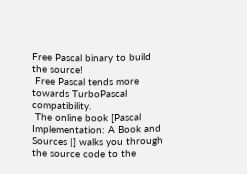Free Pascal binary to build the source!
 Free Pascal tends more towards TurboPascal compatibility.
 The online book [Pascal Implementation: A Book and Sources |] walks you through the source code to the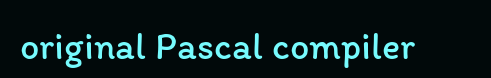original Pascal compiler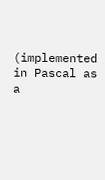(implemented in Pascal as a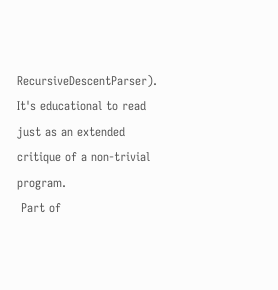RecursiveDescentParser). It's educational to read just as an extended critique of a non-trivial program.
 Part of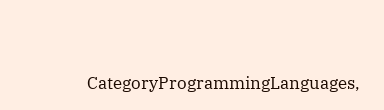CategoryProgrammingLanguages,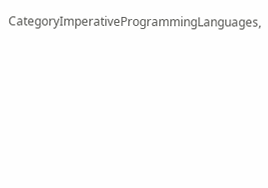CategoryImperativeProgrammingLanguages,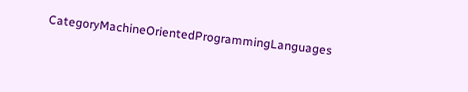CategoryMachineOrientedProgrammingLanguages